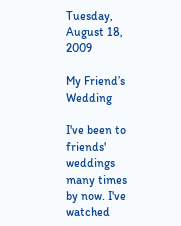Tuesday, August 18, 2009

My Friend’s Wedding

I've been to friends' weddings many times by now. I've watched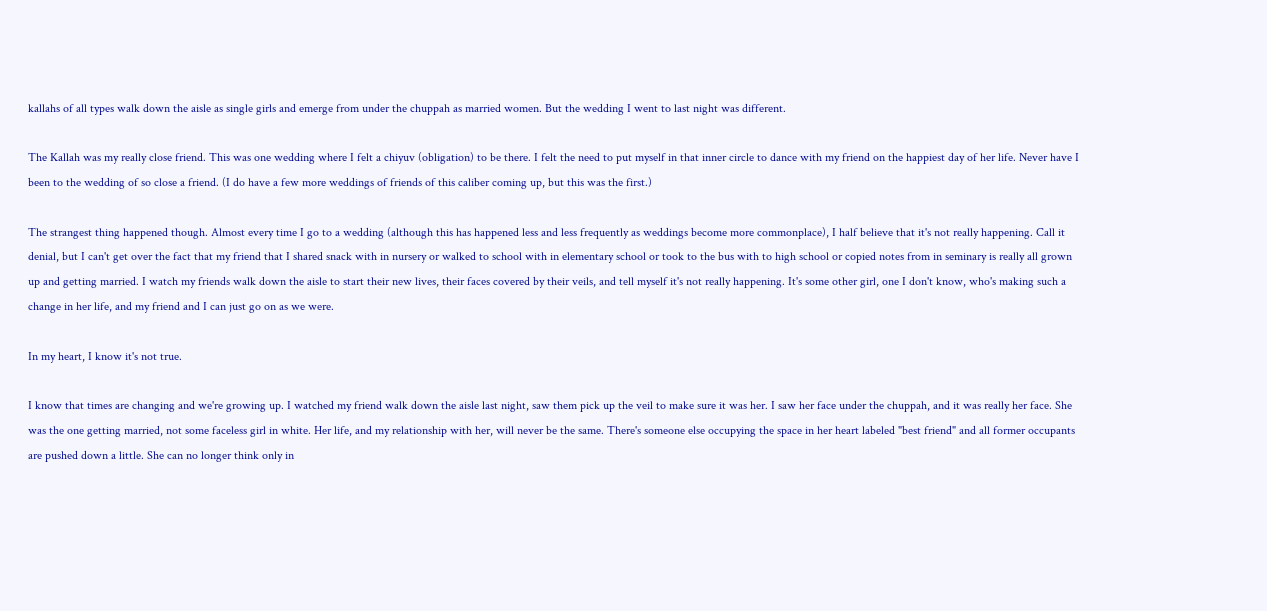kallahs of all types walk down the aisle as single girls and emerge from under the chuppah as married women. But the wedding I went to last night was different.

The Kallah was my really close friend. This was one wedding where I felt a chiyuv (obligation) to be there. I felt the need to put myself in that inner circle to dance with my friend on the happiest day of her life. Never have I been to the wedding of so close a friend. (I do have a few more weddings of friends of this caliber coming up, but this was the first.)

The strangest thing happened though. Almost every time I go to a wedding (although this has happened less and less frequently as weddings become more commonplace), I half believe that it's not really happening. Call it denial, but I can't get over the fact that my friend that I shared snack with in nursery or walked to school with in elementary school or took to the bus with to high school or copied notes from in seminary is really all grown up and getting married. I watch my friends walk down the aisle to start their new lives, their faces covered by their veils, and tell myself it's not really happening. It's some other girl, one I don't know, who's making such a change in her life, and my friend and I can just go on as we were.

In my heart, I know it's not true.

I know that times are changing and we're growing up. I watched my friend walk down the aisle last night, saw them pick up the veil to make sure it was her. I saw her face under the chuppah, and it was really her face. She was the one getting married, not some faceless girl in white. Her life, and my relationship with her, will never be the same. There's someone else occupying the space in her heart labeled "best friend" and all former occupants are pushed down a little. She can no longer think only in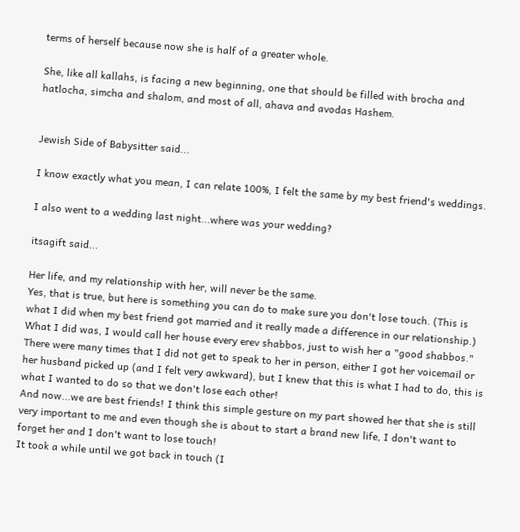terms of herself because now she is half of a greater whole.

She, like all kallahs, is facing a new beginning, one that should be filled with brocha and hatlocha, simcha and shalom, and most of all, ahava and avodas Hashem.


Jewish Side of Babysitter said...

I know exactly what you mean, I can relate 100%, I felt the same by my best friend's weddings.

I also went to a wedding last night...where was your wedding?

itsagift said...

Her life, and my relationship with her, will never be the same.
Yes, that is true, but here is something you can do to make sure you don't lose touch. (This is what I did when my best friend got married and it really made a difference in our relationship.)
What I did was, I would call her house every erev shabbos, just to wish her a "good shabbos." There were many times that I did not get to speak to her in person, either I got her voicemail or her husband picked up (and I felt very awkward), but I knew that this is what I had to do, this is what I wanted to do so that we don't lose each other!
And now...we are best friends! I think this simple gesture on my part showed her that she is still very important to me and even though she is about to start a brand new life, I don't want to forget her and I don't want to lose touch!
It took a while until we got back in touch (I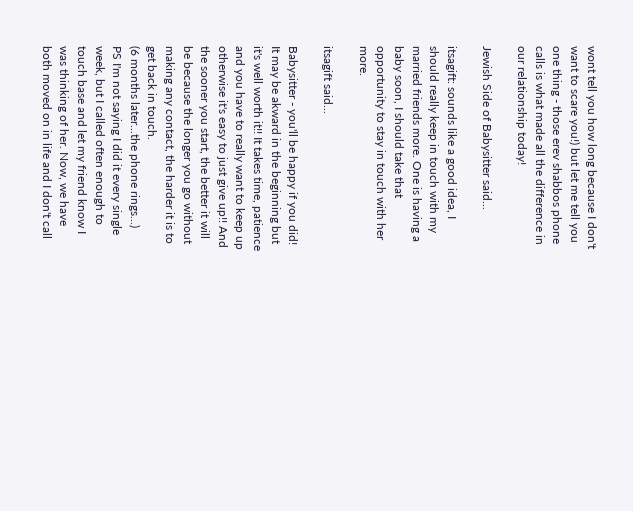wont tell you how long because I don't want to scare you!) but let me tell you one thing - those erev shabbos phone calls is what made all the difference in our relationship today!

Jewish Side of Babysitter said...

itsagift: sounds like a good idea, I should really keep in touch with my married friends more. One is having a baby soon, I should take that opportunity to stay in touch with her more.

itsagift said...

Babysitter - you'll be happy if you did! It may be akward in the beginning but it's well worth it!! It takes time, patience and you have to really want to keep up otherwise it's easy to just give up!! And the sooner you start, the better it will be because the longer you go without making any contact, the harder it is to get back in touch.
(6 months later...the phone rings...)
PS I'm not saying I did it every single week, but I called often enough to touch base and let my friend know I was thinking of her. Now, we have both moved on in life and I don't call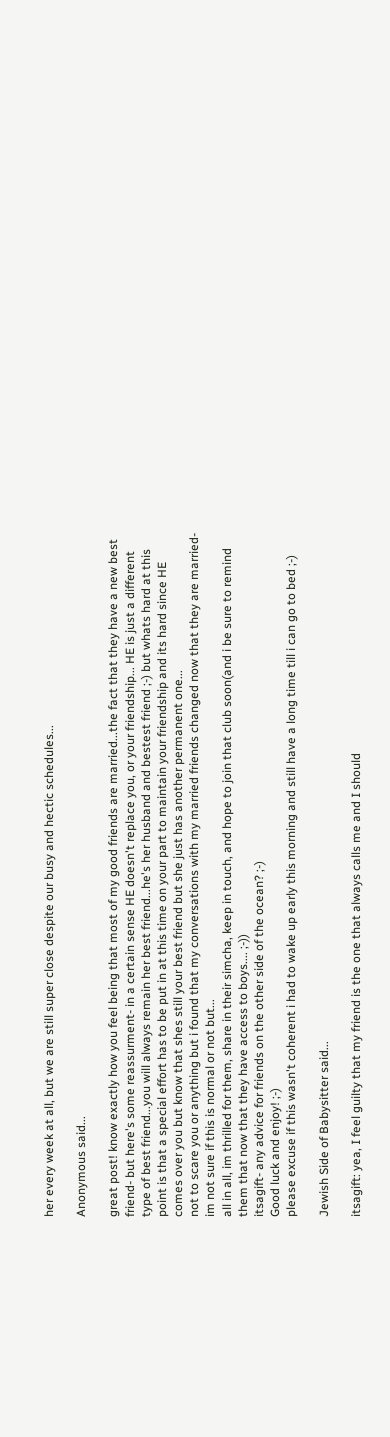her every week at all, but we are still super close despite our busy and hectic schedules...

Anonymous said...

great post! know exactly how you feel being that most of my good friends are married...the fact that they have a new best friend- but here's some reassurment- in a certain sense HE doesn't replace you, or your friendship... HE is just a different type of best friend...you will always remain her best friend...he's her husband and bestest friend ;-) but whats hard at this point is that a special effort has to be put in at this time on your part to maintain your friendship and its hard since HE comes over you but know that shes still your best friend but she just has another permanent one...
not to scare you or anything but i found that my conversations with my married friends changed now that they are married- im not sure if this is normal or not but...
all in all, im thrilled for them, share in their simcha, keep in touch, and hope to join that club soon(and i be sure to remind them that now that they have access to boys.... ;-))
itsagift- any advice for friends on the other side of the ocean? ;-)
Good luck and enjoy! ;-)
please excuse if this wasn't coherent i had to wake up early this morning and still have a long time till i can go to bed ;-)

Jewish Side of Babysitter said...

itsagift: yea, I feel guilty that my friend is the one that always calls me and I should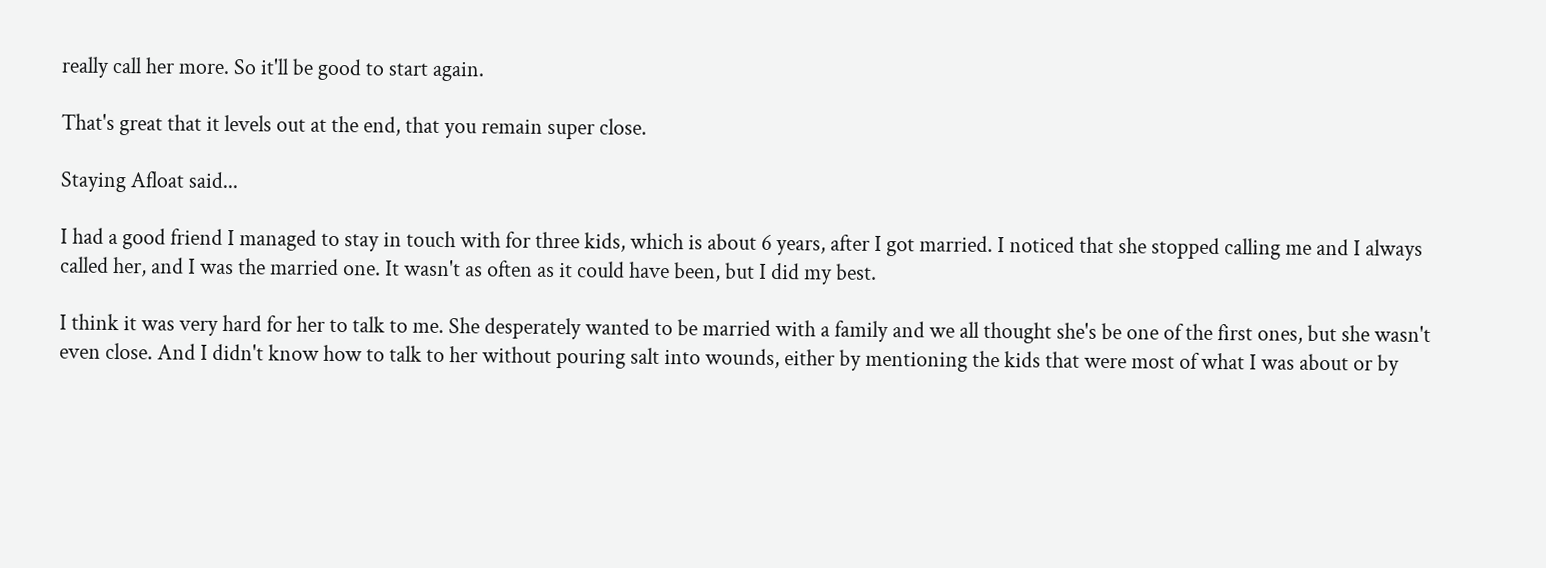really call her more. So it'll be good to start again.

That's great that it levels out at the end, that you remain super close.

Staying Afloat said...

I had a good friend I managed to stay in touch with for three kids, which is about 6 years, after I got married. I noticed that she stopped calling me and I always called her, and I was the married one. It wasn't as often as it could have been, but I did my best.

I think it was very hard for her to talk to me. She desperately wanted to be married with a family and we all thought she's be one of the first ones, but she wasn't even close. And I didn't know how to talk to her without pouring salt into wounds, either by mentioning the kids that were most of what I was about or by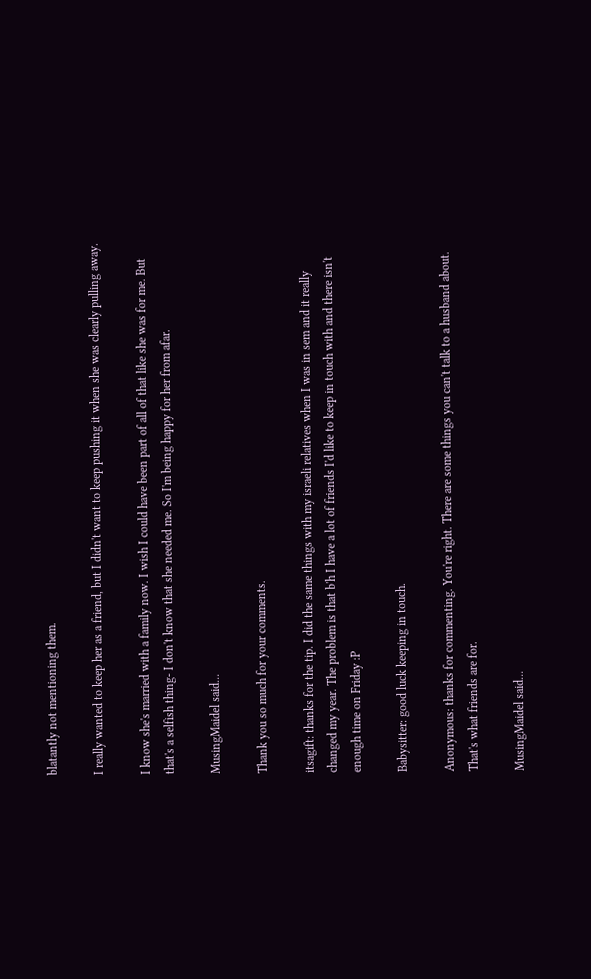blatantly not mentioning them.

I really wanted to keep her as a friend, but I didn't want to keep pushing it when she was clearly pulling away.

I know she's married with a family now. I wish I could have been part of all of that like she was for me. But that's a selfish thing- I don't know that she needed me. So I'm being happy for her from afar.

MusingMaidel said...

Thank you so much for your comments.

itsagift: thanks for the tip. I did the same things with my israeli relatives when I was in sem and it really changed my year. The problem is that b'h I have a lot of friends I'd like to keep in touch with and there isn't enough time on Friday :P

Babysitter: good luck keeping in touch.

Anonymous: thanks for commenting. You're right. There are some things you can't talk to a husband about. That's what friends are for.

MusingMaidel said...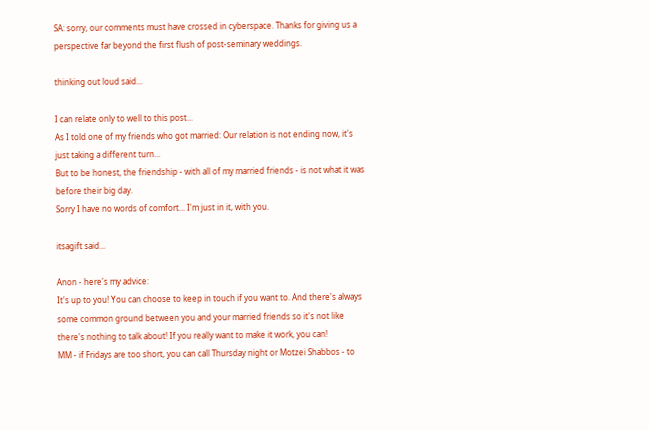SA: sorry, our comments must have crossed in cyberspace. Thanks for giving us a perspective far beyond the first flush of post-seminary weddings.

thinking out loud said...

I can relate only to well to this post...
As I told one of my friends who got married: Our relation is not ending now, it's just taking a different turn...
But to be honest, the friendship - with all of my married friends - is not what it was before their big day.
Sorry I have no words of comfort... I'm just in it, with you.

itsagift said...

Anon - here's my advice:
It's up to you! You can choose to keep in touch if you want to. And there's always some common ground between you and your married friends so it's not like there's nothing to talk about! If you really want to make it work, you can!
MM - if Fridays are too short, you can call Thursday night or Motzei Shabbos - to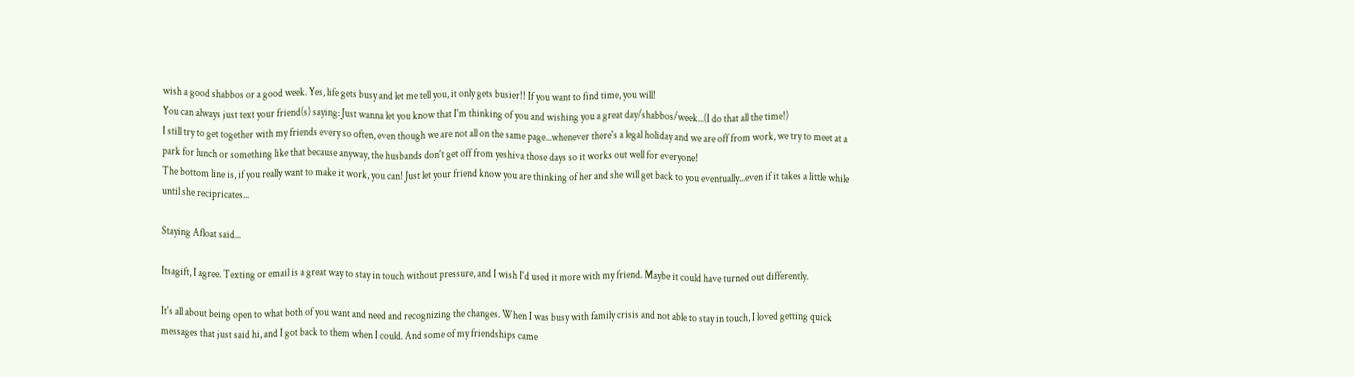wish a good shabbos or a good week. Yes, life gets busy and let me tell you, it only gets busier!! If you want to find time, you will!
You can always just text your friend(s) saying: Just wanna let you know that I'm thinking of you and wishing you a great day/shabbos/week...(I do that all the time!)
I still try to get together with my friends every so often, even though we are not all on the same page...whenever there's a legal holiday and we are off from work, we try to meet at a park for lunch or something like that because anyway, the husbands don't get off from yeshiva those days so it works out well for everyone!
The bottom line is, if you really want to make it work, you can! Just let your friend know you are thinking of her and she will get back to you eventually...even if it takes a little while until she recipricates...

Staying Afloat said...

Itsagift, I agree. Texting or email is a great way to stay in touch without pressure, and I wish I'd used it more with my friend. Maybe it could have turned out differently.

It's all about being open to what both of you want and need and recognizing the changes. When I was busy with family crisis and not able to stay in touch, I loved getting quick messages that just said hi, and I got back to them when I could. And some of my friendships came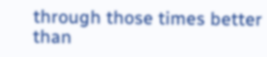through those times better than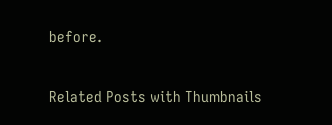before.

Related Posts with Thumbnails